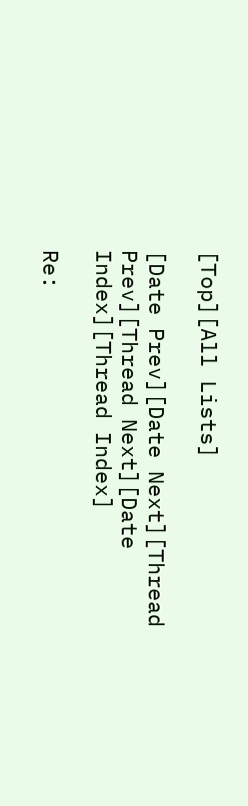[Top][All Lists]

[Date Prev][Date Next][Thread Prev][Thread Next][Date Index][Thread Index]

Re: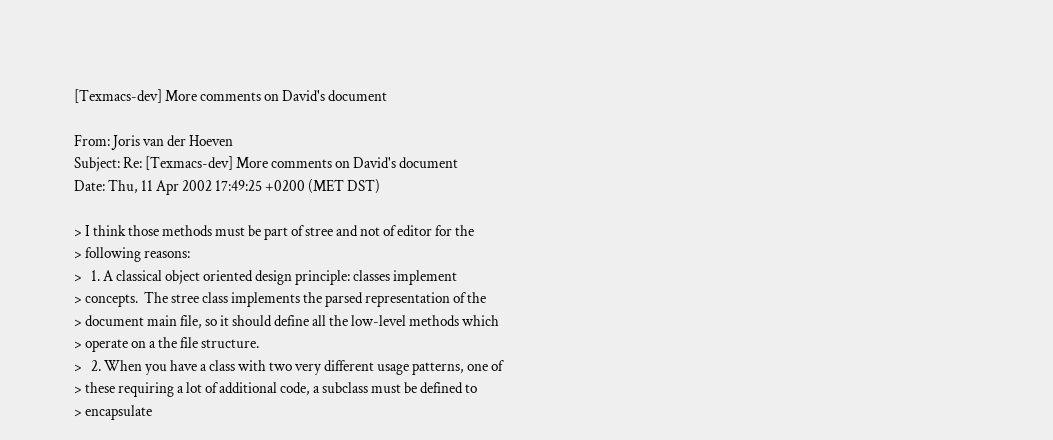[Texmacs-dev] More comments on David's document

From: Joris van der Hoeven
Subject: Re: [Texmacs-dev] More comments on David's document
Date: Thu, 11 Apr 2002 17:49:25 +0200 (MET DST)

> I think those methods must be part of stree and not of editor for the
> following reasons:
>   1. A classical object oriented design principle: classes implement
> concepts.  The stree class implements the parsed representation of the
> document main file, so it should define all the low-level methods which
> operate on a the file structure.
>   2. When you have a class with two very different usage patterns, one of
> these requiring a lot of additional code, a subclass must be defined to
> encapsulate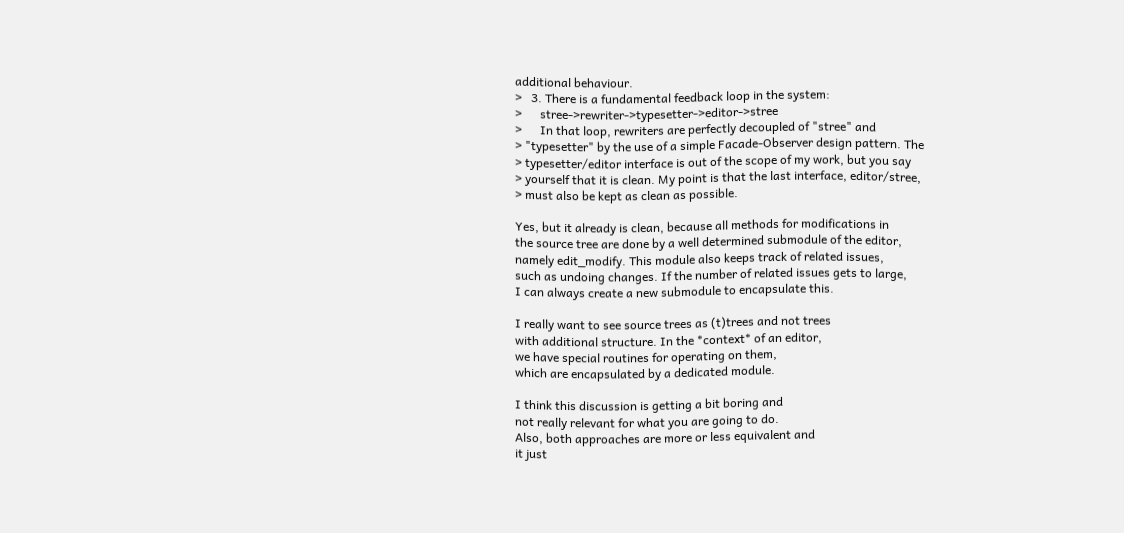additional behaviour.
>   3. There is a fundamental feedback loop in the system:
>      stree->rewriter->typesetter->editor->stree
>      In that loop, rewriters are perfectly decoupled of "stree" and
> "typesetter" by the use of a simple Facade-Observer design pattern. The
> typesetter/editor interface is out of the scope of my work, but you say
> yourself that it is clean. My point is that the last interface, editor/stree,
> must also be kept as clean as possible.

Yes, but it already is clean, because all methods for modifications in
the source tree are done by a well determined submodule of the editor,
namely edit_modify. This module also keeps track of related issues,
such as undoing changes. If the number of related issues gets to large,
I can always create a new submodule to encapsulate this.

I really want to see source trees as (t)trees and not trees
with additional structure. In the *context* of an editor,
we have special routines for operating on them,
which are encapsulated by a dedicated module.

I think this discussion is getting a bit boring and
not really relevant for what you are going to do.
Also, both approaches are more or less equivalent and
it just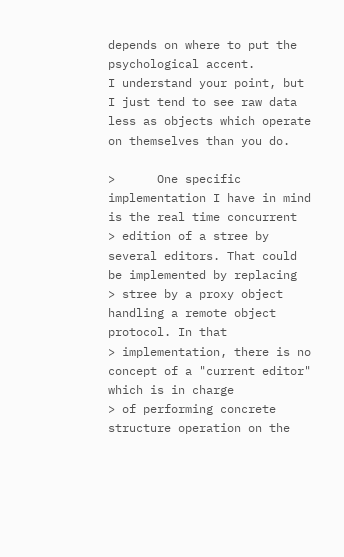depends on where to put the psychological accent.
I understand your point, but I just tend to see raw data
less as objects which operate on themselves than you do.

>      One specific implementation I have in mind is the real time concurrent
> edition of a stree by several editors. That could be implemented by replacing
> stree by a proxy object handling a remote object protocol. In that
> implementation, there is no concept of a "current editor" which is in charge
> of performing concrete structure operation on the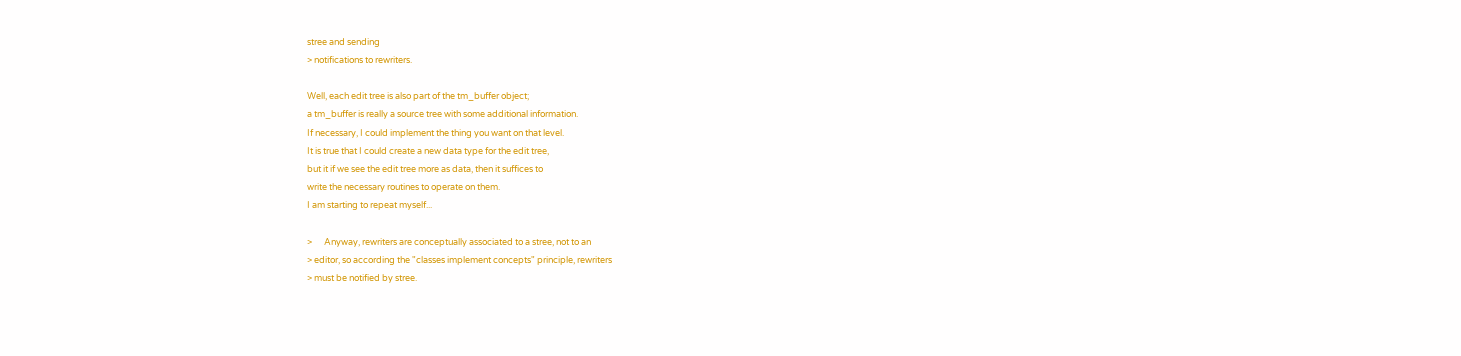stree and sending
> notifications to rewriters.

Well, each edit tree is also part of the tm_buffer object;
a tm_buffer is really a source tree with some additional information.
If necessary, I could implement the thing you want on that level.
It is true that I could create a new data type for the edit tree,
but it if we see the edit tree more as data, then it suffices to
write the necessary routines to operate on them.
I am starting to repeat myself...

>      Anyway, rewriters are conceptually associated to a stree, not to an
> editor, so according the "classes implement concepts" principle, rewriters
> must be notified by stree.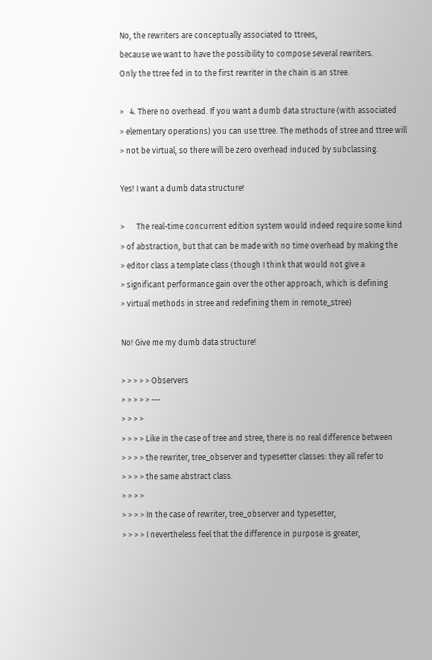No, the rewriters are conceptually associated to ttrees,
because we want to have the possibility to compose several rewriters.
Only the ttree fed in to the first rewriter in the chain is an stree.

>   4. There no overhead. If you want a dumb data structure (with associated
> elementary operations) you can use ttree. The methods of stree and ttree will
> not be virtual, so there will be zero overhead induced by subclassing.

Yes! I want a dumb data structure!

>      The real-time concurrent edition system would indeed require some kind
> of abstraction, but that can be made with no time overhead by making the
> editor class a template class (though I think that would not give a
> significant performance gain over the other approach, which is defining
> virtual methods in stree and redefining them in remote_stree)

No! Give me my dumb data structure!

> > > > > Observers
> > > > > ---
> > > >
> > > > Like in the case of tree and stree, there is no real difference between
> > > > the rewriter, tree_observer and typesetter classes: they all refer to
> > > > the same abstract class.
> > > >
> > > > In the case of rewriter, tree_observer and typesetter,
> > > > I nevertheless feel that the difference in purpose is greater,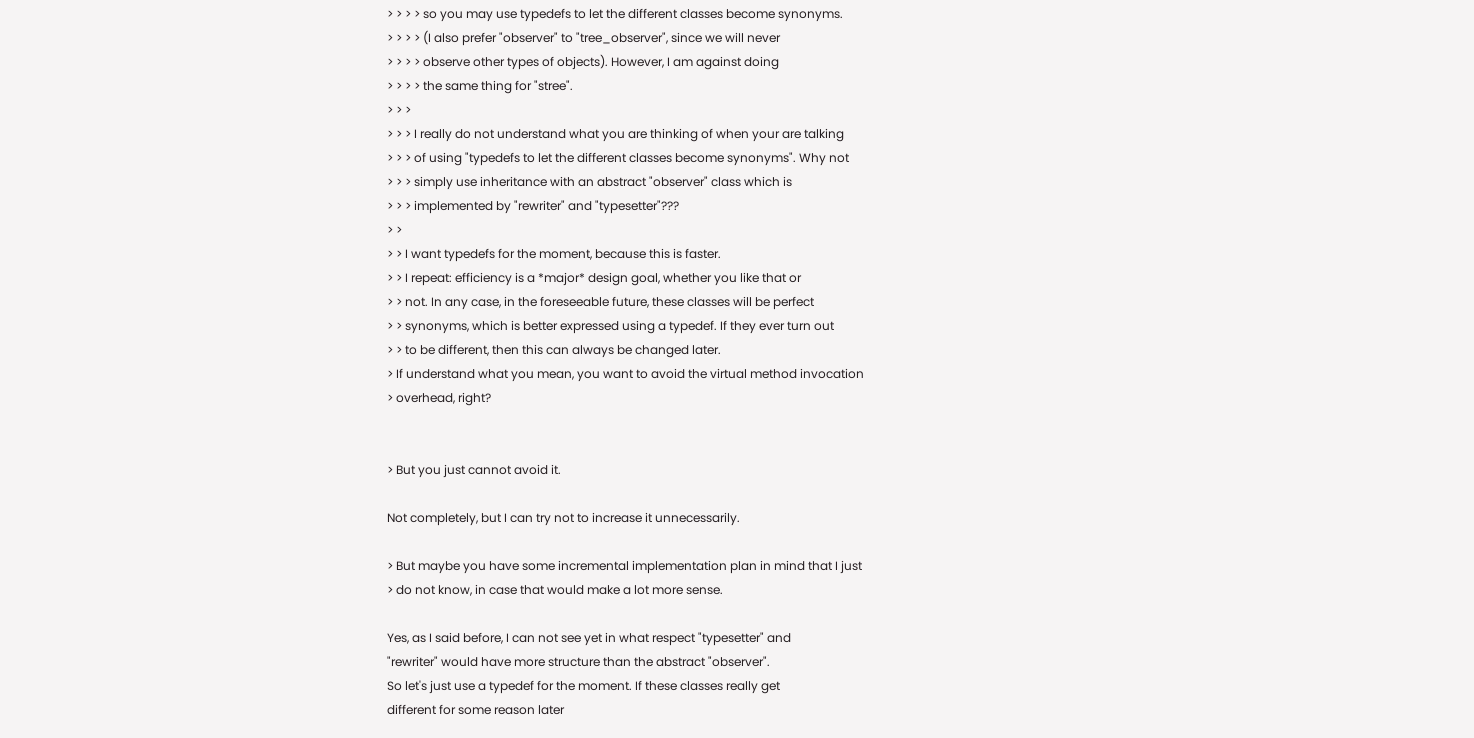> > > > so you may use typedefs to let the different classes become synonyms.
> > > > (I also prefer "observer" to "tree_observer", since we will never
> > > > observe other types of objects). However, I am against doing
> > > > the same thing for "stree".
> > >
> > > I really do not understand what you are thinking of when your are talking
> > > of using "typedefs to let the different classes become synonyms". Why not
> > > simply use inheritance with an abstract "observer" class which is
> > > implemented by "rewriter" and "typesetter"???
> >
> > I want typedefs for the moment, because this is faster.
> > I repeat: efficiency is a *major* design goal, whether you like that or
> > not. In any case, in the foreseeable future, these classes will be perfect
> > synonyms, which is better expressed using a typedef. If they ever turn out
> > to be different, then this can always be changed later.
> If understand what you mean, you want to avoid the virtual method invocation
> overhead, right?


> But you just cannot avoid it.

Not completely, but I can try not to increase it unnecessarily.

> But maybe you have some incremental implementation plan in mind that I just
> do not know, in case that would make a lot more sense.

Yes, as I said before, I can not see yet in what respect "typesetter" and
"rewriter" would have more structure than the abstract "observer".
So let's just use a typedef for the moment. If these classes really get
different for some reason later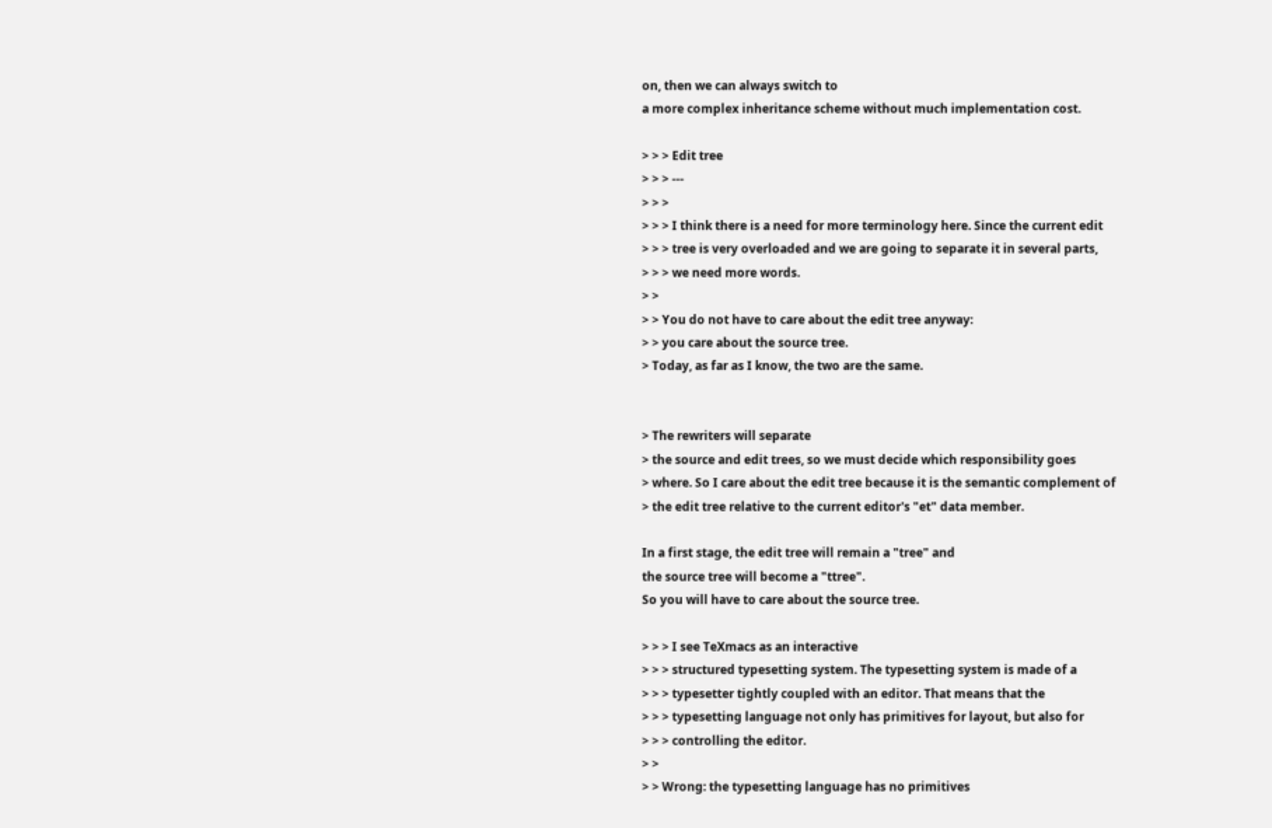on, then we can always switch to
a more complex inheritance scheme without much implementation cost.

> > > Edit tree
> > > ---
> > >
> > > I think there is a need for more terminology here. Since the current edit
> > > tree is very overloaded and we are going to separate it in several parts,
> > > we need more words.
> >
> > You do not have to care about the edit tree anyway:
> > you care about the source tree.
> Today, as far as I know, the two are the same.


> The rewriters will separate
> the source and edit trees, so we must decide which responsibility goes
> where. So I care about the edit tree because it is the semantic complement of
> the edit tree relative to the current editor's "et" data member.

In a first stage, the edit tree will remain a "tree" and
the source tree will become a "ttree".
So you will have to care about the source tree.

> > > I see TeXmacs as an interactive
> > > structured typesetting system. The typesetting system is made of a
> > > typesetter tightly coupled with an editor. That means that the
> > > typesetting language not only has primitives for layout, but also for
> > > controlling the editor.
> >
> > Wrong: the typesetting language has no primitives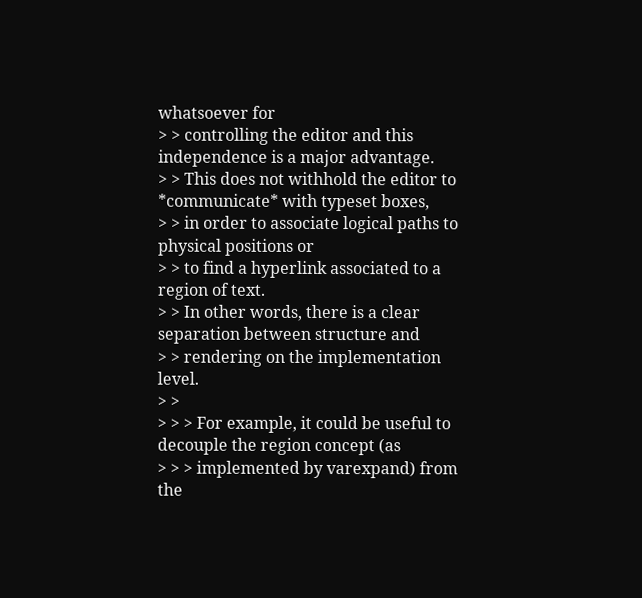whatsoever for
> > controlling the editor and this independence is a major advantage.
> > This does not withhold the editor to *communicate* with typeset boxes,
> > in order to associate logical paths to physical positions or
> > to find a hyperlink associated to a region of text.
> > In other words, there is a clear separation between structure and
> > rendering on the implementation level.
> >
> > > For example, it could be useful to decouple the region concept (as
> > > implemented by varexpand) from the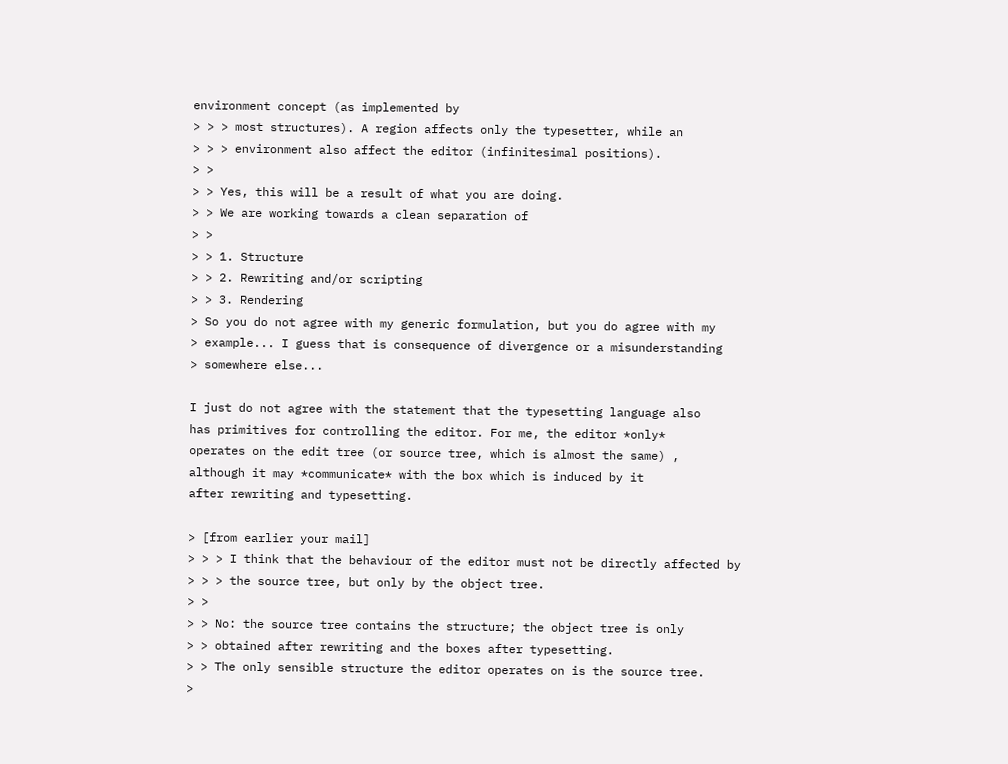environment concept (as implemented by
> > > most structures). A region affects only the typesetter, while an
> > > environment also affect the editor (infinitesimal positions).
> >
> > Yes, this will be a result of what you are doing.
> > We are working towards a clean separation of
> >
> > 1. Structure
> > 2. Rewriting and/or scripting
> > 3. Rendering
> So you do not agree with my generic formulation, but you do agree with my
> example... I guess that is consequence of divergence or a misunderstanding
> somewhere else...

I just do not agree with the statement that the typesetting language also
has primitives for controlling the editor. For me, the editor *only*
operates on the edit tree (or source tree, which is almost the same) ,
although it may *communicate* with the box which is induced by it
after rewriting and typesetting.

> [from earlier your mail]
> > > I think that the behaviour of the editor must not be directly affected by
> > > the source tree, but only by the object tree.
> >
> > No: the source tree contains the structure; the object tree is only
> > obtained after rewriting and the boxes after typesetting.
> > The only sensible structure the editor operates on is the source tree.
>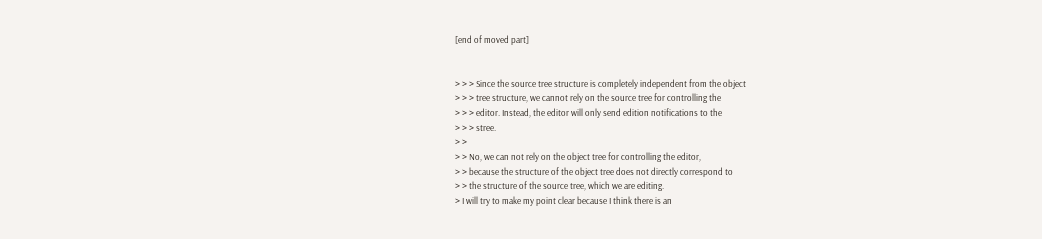[end of moved part]


> > > Since the source tree structure is completely independent from the object
> > > tree structure, we cannot rely on the source tree for controlling the
> > > editor. Instead, the editor will only send edition notifications to the
> > > stree.
> >
> > No, we can not rely on the object tree for controlling the editor,
> > because the structure of the object tree does not directly correspond to
> > the structure of the source tree, which we are editing.
> I will try to make my point clear because I think there is an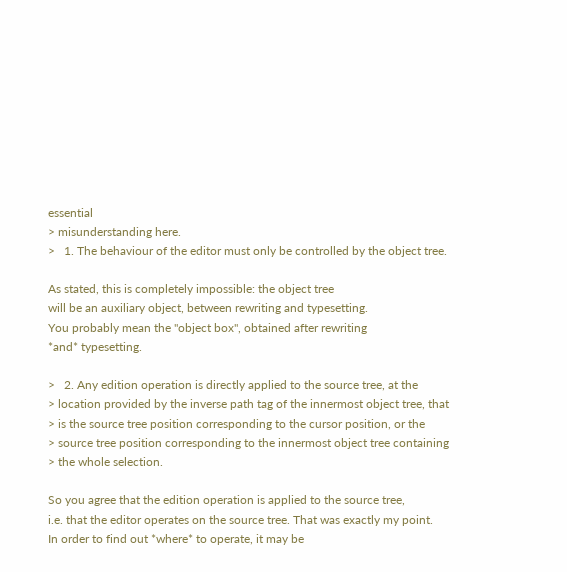essential
> misunderstanding here.
>   1. The behaviour of the editor must only be controlled by the object tree.

As stated, this is completely impossible: the object tree
will be an auxiliary object, between rewriting and typesetting.
You probably mean the "object box", obtained after rewriting
*and* typesetting.

>   2. Any edition operation is directly applied to the source tree, at the
> location provided by the inverse path tag of the innermost object tree, that
> is the source tree position corresponding to the cursor position, or the
> source tree position corresponding to the innermost object tree containing
> the whole selection.

So you agree that the edition operation is applied to the source tree,
i.e. that the editor operates on the source tree. That was exactly my point.
In order to find out *where* to operate, it may be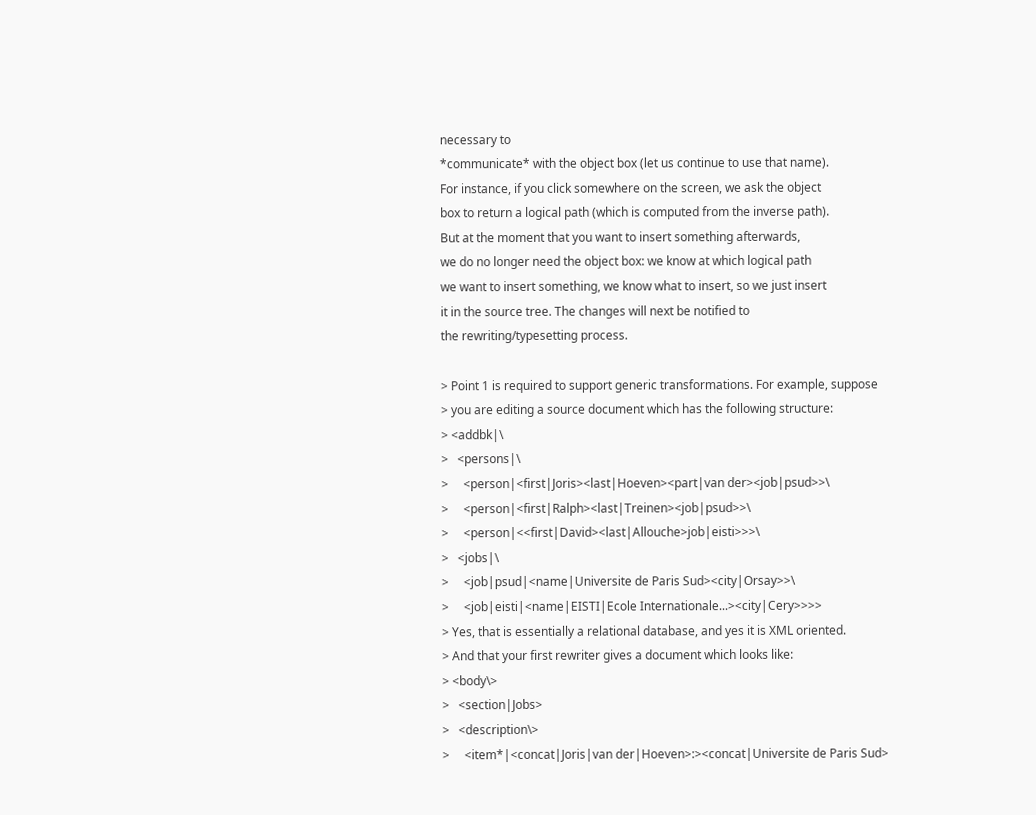necessary to
*communicate* with the object box (let us continue to use that name).
For instance, if you click somewhere on the screen, we ask the object
box to return a logical path (which is computed from the inverse path).
But at the moment that you want to insert something afterwards,
we do no longer need the object box: we know at which logical path
we want to insert something, we know what to insert, so we just insert
it in the source tree. The changes will next be notified to
the rewriting/typesetting process.

> Point 1 is required to support generic transformations. For example, suppose
> you are editing a source document which has the following structure:
> <addbk|\
>   <persons|\
>     <person|<first|Joris><last|Hoeven><part|van der><job|psud>>\
>     <person|<first|Ralph><last|Treinen><job|psud>>\
>     <person|<<first|David><last|Allouche>job|eisti>>>\
>   <jobs|\
>     <job|psud|<name|Universite de Paris Sud><city|Orsay>>\
>     <job|eisti|<name|EISTI|Ecole Internationale...><city|Cery>>>>
> Yes, that is essentially a relational database, and yes it is XML oriented.
> And that your first rewriter gives a document which looks like:
> <body\>
>   <section|Jobs>
>   <description\>
>     <item*|<concat|Joris|van der|Hoeven>:><concat|Universite de Paris Sud>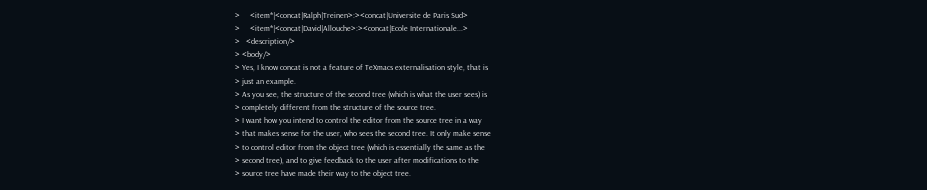>     <item*|<concat|Ralph|Treinen>:><concat|Universite de Paris Sud>
>     <item*|<concat|David|Allouche>:><concat|Ecole Internationale...>
>   <description/>
> <body/>
> Yes, I know concat is not a feature of TeXmacs externalisation style, that is
> just an example.
> As you see, the structure of the second tree (which is what the user sees) is
> completely different from the structure of the source tree.
> I want how you intend to control the editor from the source tree in a way
> that makes sense for the user, who sees the second tree. It only make sense
> to control editor from the object tree (which is essentially the same as the
> second tree), and to give feedback to the user after modifications to the
> source tree have made their way to the object tree.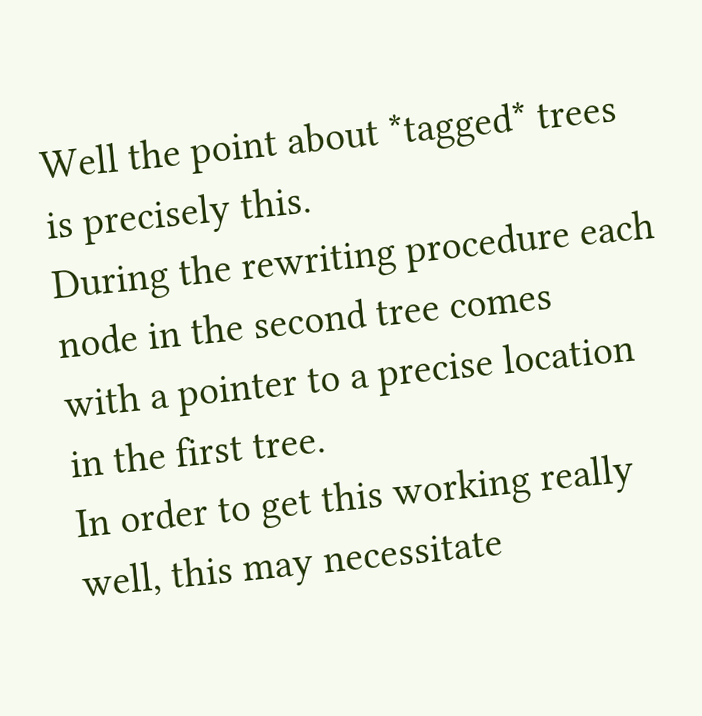Well the point about *tagged* trees is precisely this.
During the rewriting procedure each node in the second tree comes
with a pointer to a precise location in the first tree.
In order to get this working really well, this may necessitate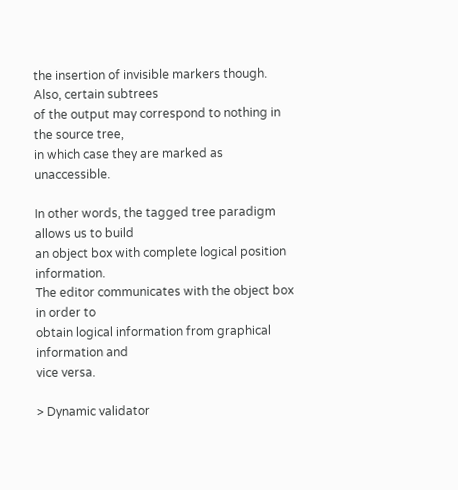the insertion of invisible markers though. Also, certain subtrees
of the output may correspond to nothing in the source tree,
in which case they are marked as unaccessible.

In other words, the tagged tree paradigm allows us to build
an object box with complete logical position information.
The editor communicates with the object box in order to
obtain logical information from graphical information and
vice versa.

> Dynamic validator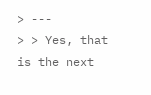> ---
> > Yes, that is the next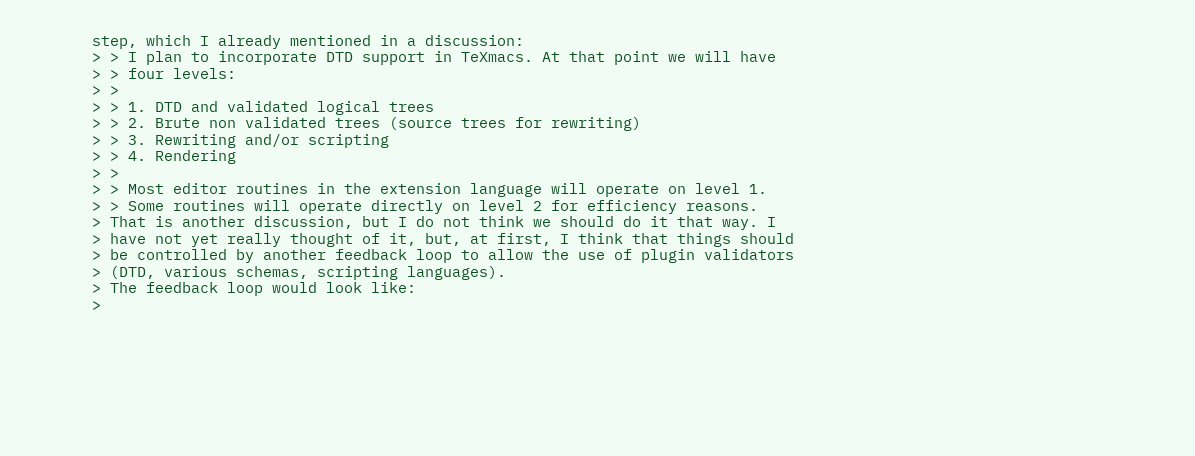step, which I already mentioned in a discussion:
> > I plan to incorporate DTD support in TeXmacs. At that point we will have
> > four levels:
> >
> > 1. DTD and validated logical trees
> > 2. Brute non validated trees (source trees for rewriting)
> > 3. Rewriting and/or scripting
> > 4. Rendering
> >
> > Most editor routines in the extension language will operate on level 1.
> > Some routines will operate directly on level 2 for efficiency reasons.
> That is another discussion, but I do not think we should do it that way. I
> have not yet really thought of it, but, at first, I think that things should
> be controlled by another feedback loop to allow the use of plugin validators
> (DTD, various schemas, scripting languages).
> The feedback loop would look like:
>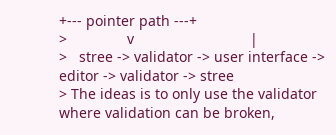+--- pointer path ---+
>               v                             |
>   stree -> validator -> user interface -> editor -> validator -> stree
> The ideas is to only use the validator where validation can be broken,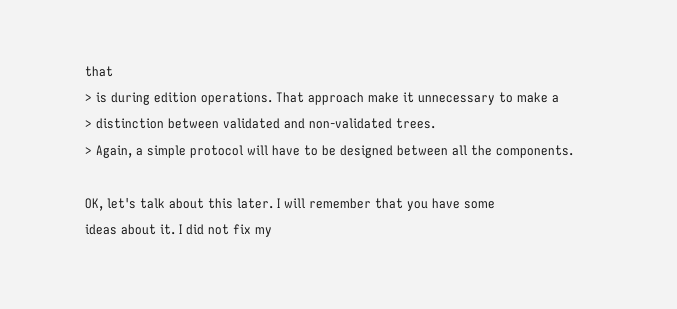that
> is during edition operations. That approach make it unnecessary to make a
> distinction between validated and non-validated trees.
> Again, a simple protocol will have to be designed between all the components.

OK, let's talk about this later. I will remember that you have some
ideas about it. I did not fix my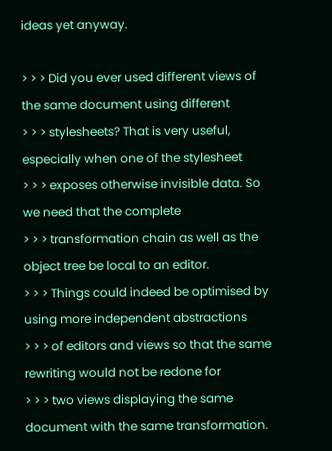ideas yet anyway.

> > > Did you ever used different views of the same document using different
> > > stylesheets? That is very useful, especially when one of the stylesheet
> > > exposes otherwise invisible data. So we need that the complete
> > > transformation chain as well as the object tree be local to an editor.
> > > Things could indeed be optimised by using more independent abstractions
> > > of editors and views so that the same rewriting would not be redone for
> > > two views displaying the same document with the same transformation.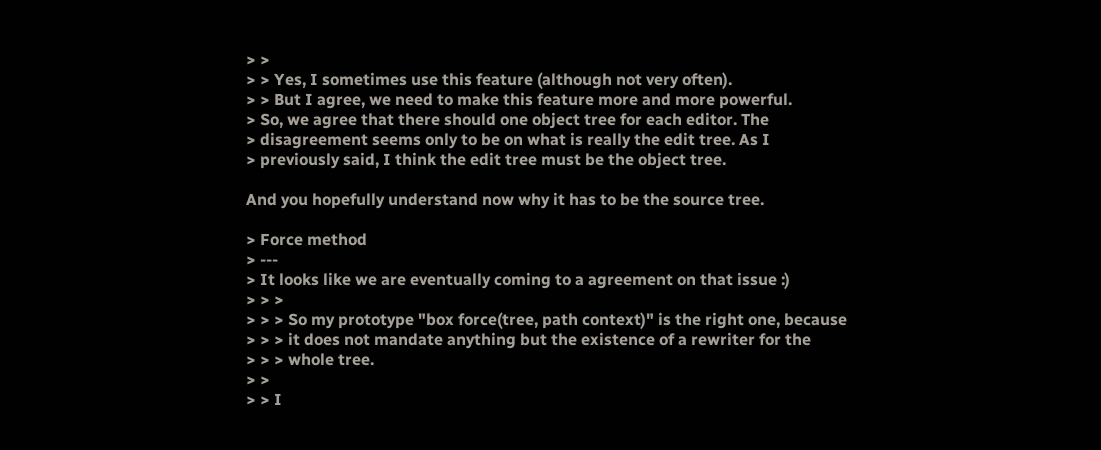> >
> > Yes, I sometimes use this feature (although not very often).
> > But I agree, we need to make this feature more and more powerful.
> So, we agree that there should one object tree for each editor. The
> disagreement seems only to be on what is really the edit tree. As I
> previously said, I think the edit tree must be the object tree.

And you hopefully understand now why it has to be the source tree.

> Force method
> ---
> It looks like we are eventually coming to a agreement on that issue :)
> > >
> > > So my prototype "box force(tree, path context)" is the right one, because
> > > it does not mandate anything but the existence of a rewriter for the
> > > whole tree.
> >
> > I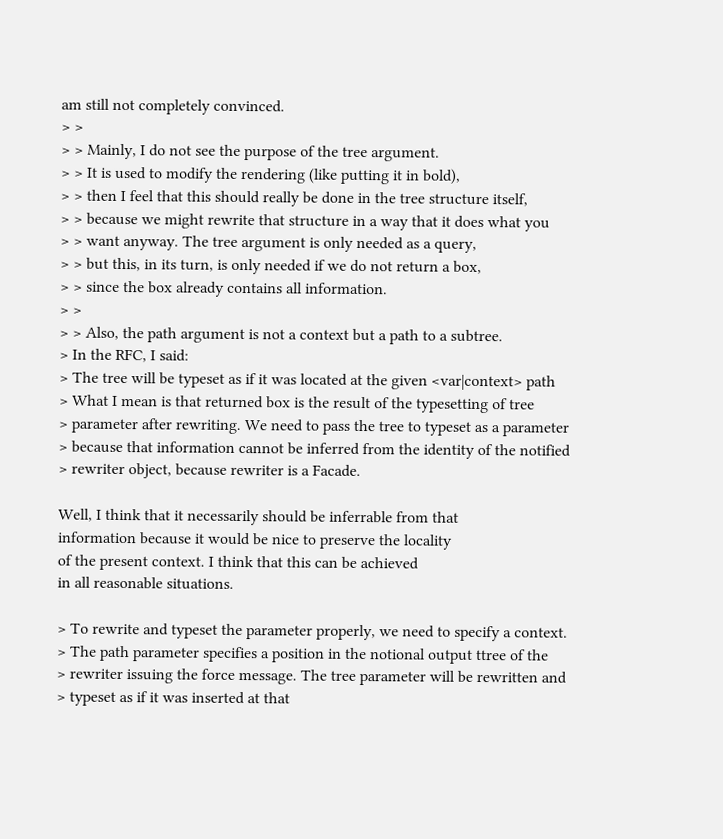am still not completely convinced.
> >
> > Mainly, I do not see the purpose of the tree argument.
> > It is used to modify the rendering (like putting it in bold),
> > then I feel that this should really be done in the tree structure itself,
> > because we might rewrite that structure in a way that it does what you
> > want anyway. The tree argument is only needed as a query,
> > but this, in its turn, is only needed if we do not return a box,
> > since the box already contains all information.
> >
> > Also, the path argument is not a context but a path to a subtree.
> In the RFC, I said:
> The tree will be typeset as if it was located at the given <var|context> path
> What I mean is that returned box is the result of the typesetting of tree
> parameter after rewriting. We need to pass the tree to typeset as a parameter
> because that information cannot be inferred from the identity of the notified
> rewriter object, because rewriter is a Facade.

Well, I think that it necessarily should be inferrable from that
information because it would be nice to preserve the locality
of the present context. I think that this can be achieved
in all reasonable situations.

> To rewrite and typeset the parameter properly, we need to specify a context.
> The path parameter specifies a position in the notional output ttree of the
> rewriter issuing the force message. The tree parameter will be rewritten and
> typeset as if it was inserted at that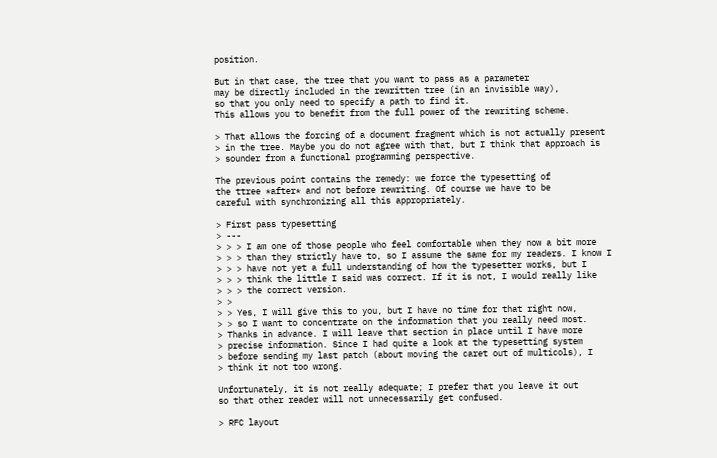position.

But in that case, the tree that you want to pass as a parameter
may be directly included in the rewritten tree (in an invisible way),
so that you only need to specify a path to find it.
This allows you to benefit from the full power of the rewriting scheme.

> That allows the forcing of a document fragment which is not actually present
> in the tree. Maybe you do not agree with that, but I think that approach is
> sounder from a functional programming perspective.

The previous point contains the remedy: we force the typesetting of
the ttree *after* and not before rewriting. Of course we have to be
careful with synchronizing all this appropriately.

> First pass typesetting
> ---
> > > I am one of those people who feel comfortable when they now a bit more
> > > than they strictly have to, so I assume the same for my readers. I know I
> > > have not yet a full understanding of how the typesetter works, but I
> > > think the little I said was correct. If it is not, I would really like
> > > the correct version.
> >
> > Yes, I will give this to you, but I have no time for that right now,
> > so I want to concentrate on the information that you really need most.
> Thanks in advance. I will leave that section in place until I have more
> precise information. Since I had quite a look at the typesetting system
> before sending my last patch (about moving the caret out of multicols), I
> think it not too wrong.

Unfortunately, it is not really adequate; I prefer that you leave it out
so that other reader will not unnecessarily get confused.

> RFC layout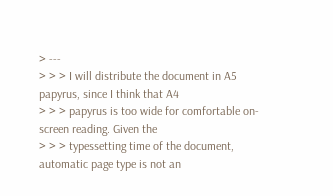> ---
> > > I will distribute the document in A5 papyrus, since I think that A4
> > > papyrus is too wide for comfortable on-screen reading. Given the
> > > typessetting time of the document, automatic page type is not an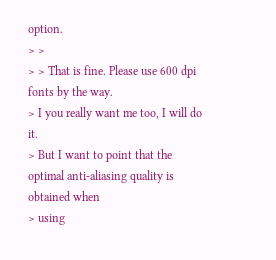option.
> >
> > That is fine. Please use 600 dpi fonts by the way.
> I you really want me too, I will do it.
> But I want to point that the optimal anti-aliasing quality is obtained when
> using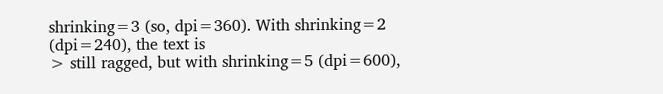shrinking=3 (so, dpi=360). With shrinking=2 (dpi=240), the text is
> still ragged, but with shrinking=5 (dpi=600),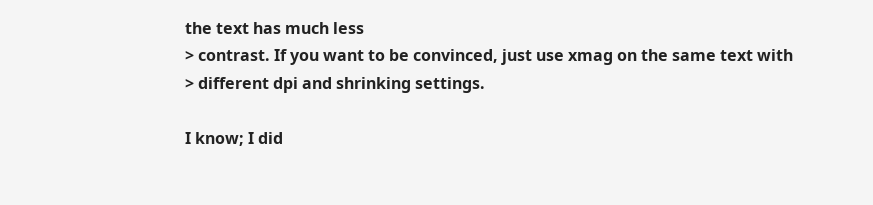the text has much less
> contrast. If you want to be convinced, just use xmag on the same text with
> different dpi and shrinking settings.

I know; I did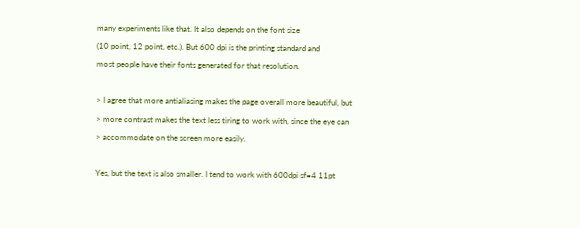many experiments like that. It also depends on the font size
(10 point, 12 point, etc.). But 600 dpi is the printing standard and
most people have their fonts generated for that resolution.

> I agree that more antialiasing makes the page overall more beautiful, but
> more contrast makes the text less tiring to work with, since the eye can
> accommodate on the screen more easily.

Yes, but the text is also smaller. I tend to work with 600dpi sf=4 11pt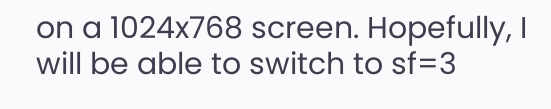on a 1024x768 screen. Hopefully, I will be able to switch to sf=3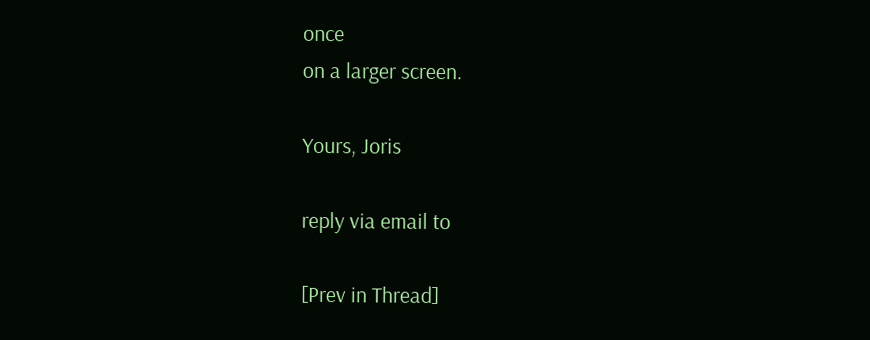once
on a larger screen.

Yours, Joris

reply via email to

[Prev in Thread]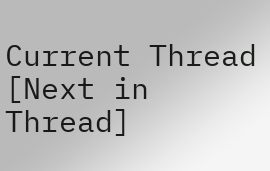Current Thread [Next in Thread]